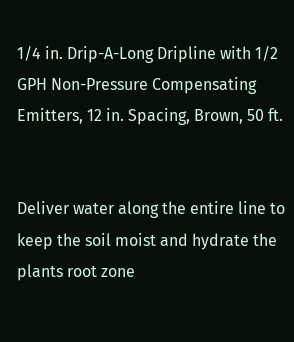1/4 in. Drip-A-Long Dripline with 1/2 GPH Non-Pressure Compensating Emitters, 12 in. Spacing, Brown, 50 ft.


Deliver water along the entire line to keep the soil moist and hydrate the plants root zone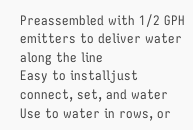Preassembled with 1/2 GPH emitters to deliver water along the line
Easy to installjust connect, set, and water
Use to water in rows, or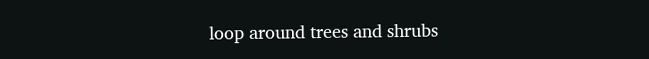loop around trees and shrubs